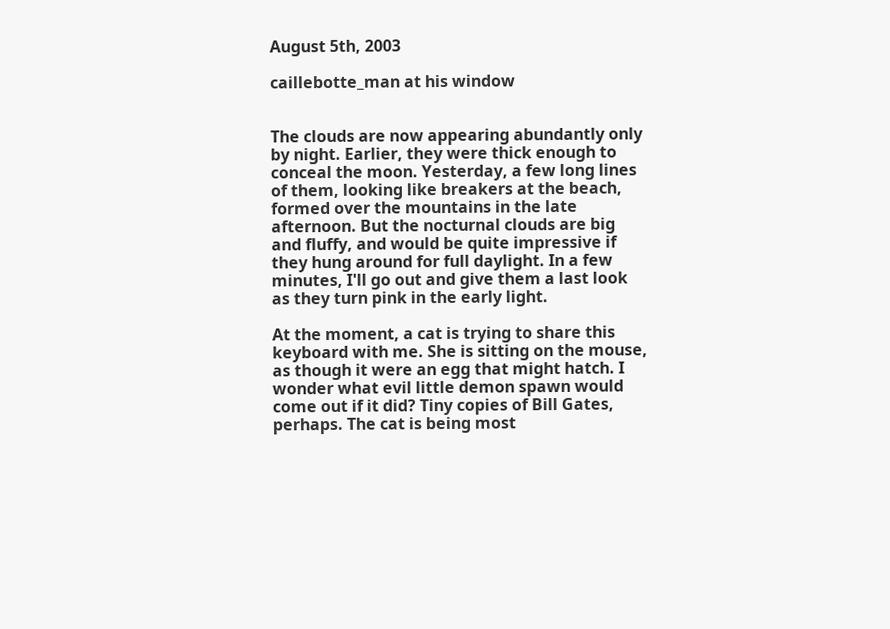August 5th, 2003

caillebotte_man at his window


The clouds are now appearing abundantly only by night. Earlier, they were thick enough to conceal the moon. Yesterday, a few long lines of them, looking like breakers at the beach, formed over the mountains in the late afternoon. But the nocturnal clouds are big and fluffy, and would be quite impressive if they hung around for full daylight. In a few minutes, I'll go out and give them a last look as they turn pink in the early light.

At the moment, a cat is trying to share this keyboard with me. She is sitting on the mouse, as though it were an egg that might hatch. I wonder what evil little demon spawn would come out if it did? Tiny copies of Bill Gates, perhaps. The cat is being most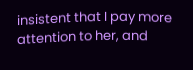insistent that I pay more attention to her, and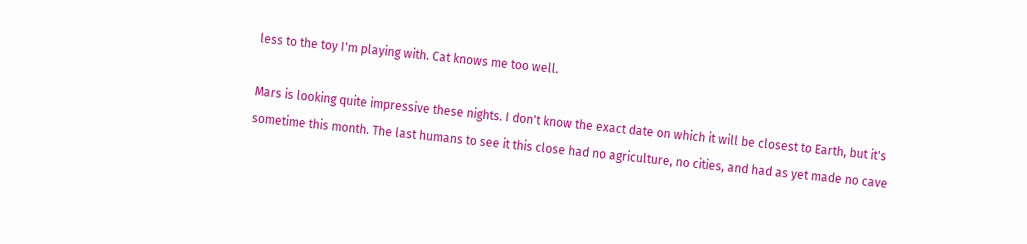less to the toy I'm playing with. Cat knows me too well.

Mars is looking quite impressive these nights. I don't know the exact date on which it will be closest to Earth, but it's sometime this month. The last humans to see it this close had no agriculture, no cities, and had as yet made no cave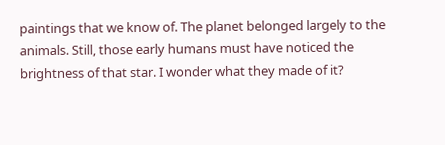paintings that we know of. The planet belonged largely to the animals. Still, those early humans must have noticed the brightness of that star. I wonder what they made of it?